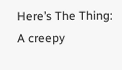Here’s The Thing: A creepy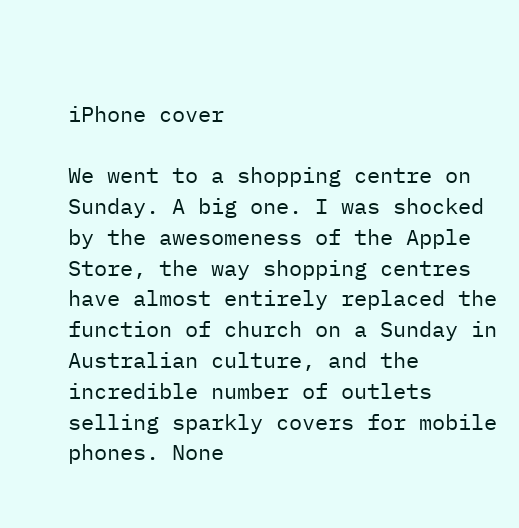iPhone cover

We went to a shopping centre on Sunday. A big one. I was shocked by the awesomeness of the Apple Store, the way shopping centres have almost entirely replaced the function of church on a Sunday in Australian culture, and the incredible number of outlets selling sparkly covers for mobile phones. None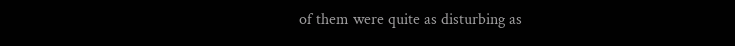of them were quite as disturbing as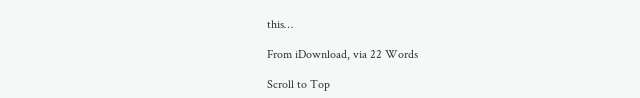this…

From iDownload, via 22 Words

Scroll to Top